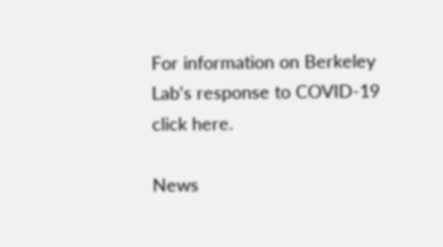For information on Berkeley Lab‘s response to COVID-19 click here.

News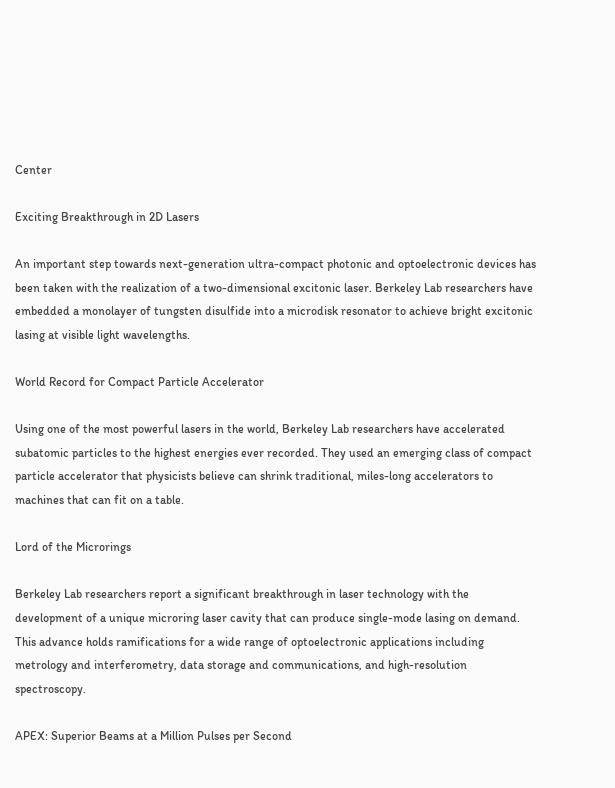Center

Exciting Breakthrough in 2D Lasers

An important step towards next-generation ultra-compact photonic and optoelectronic devices has been taken with the realization of a two-dimensional excitonic laser. Berkeley Lab researchers have embedded a monolayer of tungsten disulfide into a microdisk resonator to achieve bright excitonic lasing at visible light wavelengths.

World Record for Compact Particle Accelerator

Using one of the most powerful lasers in the world, Berkeley Lab researchers have accelerated subatomic particles to the highest energies ever recorded. They used an emerging class of compact particle accelerator that physicists believe can shrink traditional, miles-long accelerators to machines that can fit on a table.

Lord of the Microrings

Berkeley Lab researchers report a significant breakthrough in laser technology with the development of a unique microring laser cavity that can produce single-mode lasing on demand. This advance holds ramifications for a wide range of optoelectronic applications including metrology and interferometry, data storage and communications, and high-resolution spectroscopy.

APEX: Superior Beams at a Million Pulses per Second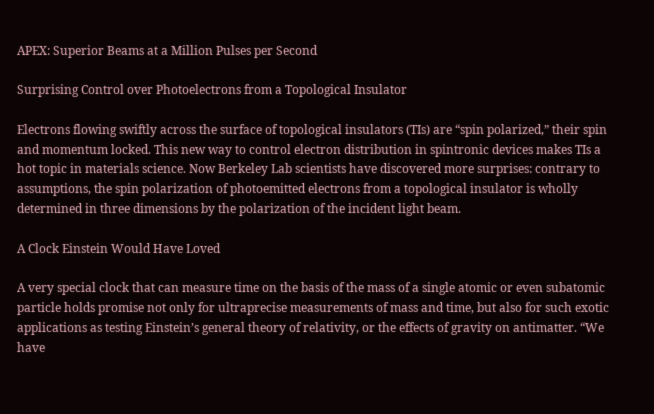APEX: Superior Beams at a Million Pulses per Second

Surprising Control over Photoelectrons from a Topological Insulator

Electrons flowing swiftly across the surface of topological insulators (TIs) are “spin polarized,” their spin and momentum locked. This new way to control electron distribution in spintronic devices makes TIs a hot topic in materials science. Now Berkeley Lab scientists have discovered more surprises: contrary to assumptions, the spin polarization of photoemitted electrons from a topological insulator is wholly determined in three dimensions by the polarization of the incident light beam.

A Clock Einstein Would Have Loved

A very special clock that can measure time on the basis of the mass of a single atomic or even subatomic particle holds promise not only for ultraprecise measurements of mass and time, but also for such exotic applications as testing Einstein’s general theory of relativity, or the effects of gravity on antimatter. “We have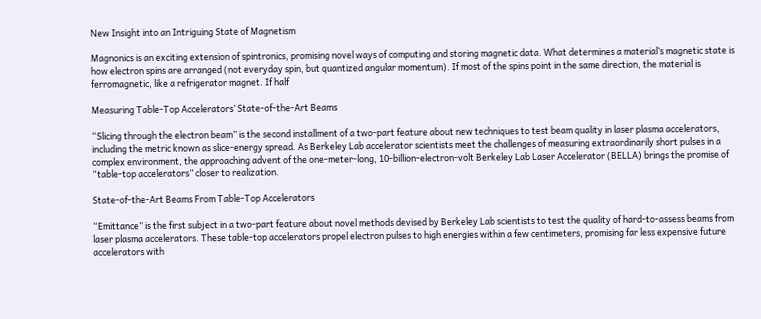New Insight into an Intriguing State of Magnetism

Magnonics is an exciting extension of spintronics, promising novel ways of computing and storing magnetic data. What determines a material’s magnetic state is how electron spins are arranged (not everyday spin, but quantized angular momentum). If most of the spins point in the same direction, the material is ferromagnetic, like a refrigerator magnet. If half

Measuring Table-Top Accelerators’ State-of-the-Art Beams

“Slicing through the electron beam” is the second installment of a two-part feature about new techniques to test beam quality in laser plasma accelerators, including the metric known as slice-energy spread. As Berkeley Lab accelerator scientists meet the challenges of measuring extraordinarily short pulses in a complex environment, the approaching advent of the one-meter-long, 10-billion-electron-volt Berkeley Lab Laser Accelerator (BELLA) brings the promise of “table-top accelerators” closer to realization.

State-of-the-Art Beams From Table-Top Accelerators

“Emittance” is the first subject in a two-part feature about novel methods devised by Berkeley Lab scientists to test the quality of hard-to-assess beams from laser plasma accelerators. These table-top accelerators propel electron pulses to high energies within a few centimeters, promising far less expensive future accelerators with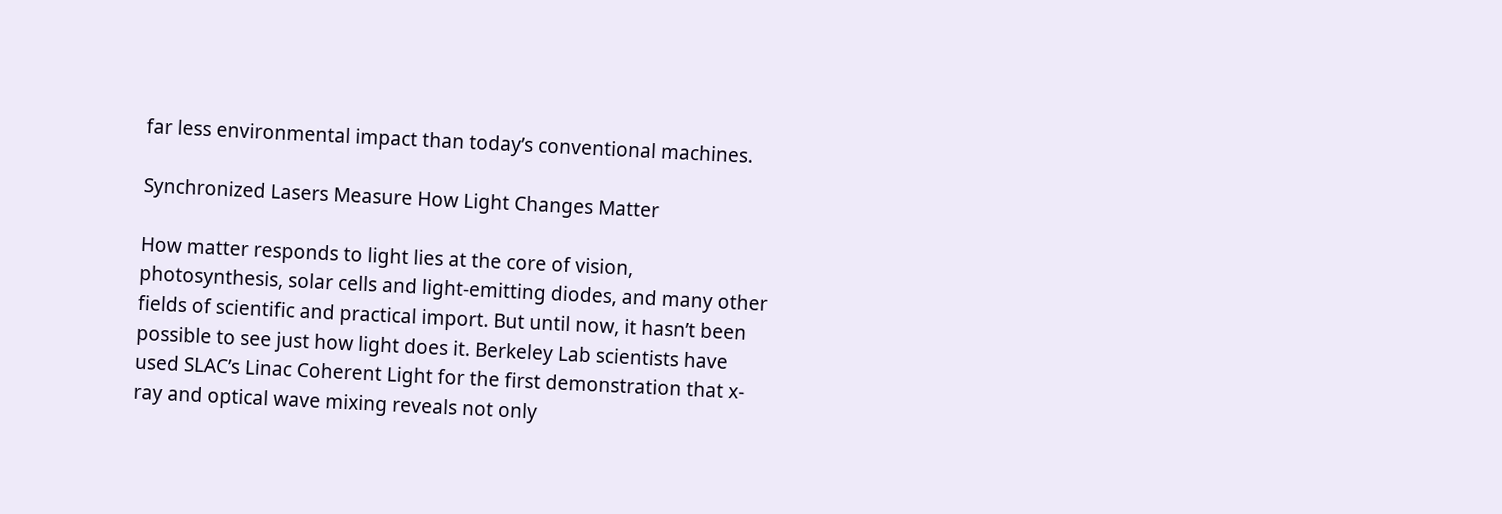far less environmental impact than today’s conventional machines.

Synchronized Lasers Measure How Light Changes Matter

How matter responds to light lies at the core of vision, photosynthesis, solar cells and light-emitting diodes, and many other fields of scientific and practical import. But until now, it hasn’t been possible to see just how light does it. Berkeley Lab scientists have used SLAC’s Linac Coherent Light for the first demonstration that x-ray and optical wave mixing reveals not only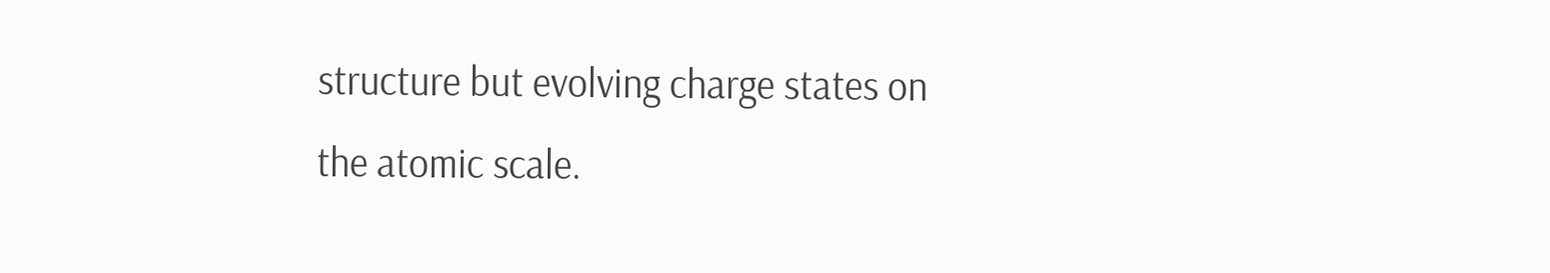structure but evolving charge states on the atomic scale.